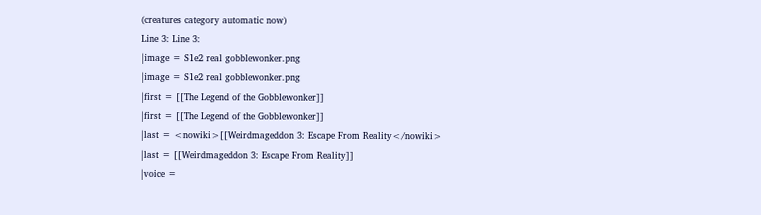(creatures category automatic now)
Line 3: Line 3:
|image = S1e2 real gobblewonker.png
|image = S1e2 real gobblewonker.png
|first = [[The Legend of the Gobblewonker]]
|first = [[The Legend of the Gobblewonker]]
|last = <nowiki>[[Weirdmageddon 3: Escape From Reality</nowiki>
|last = [[Weirdmageddon 3: Escape From Reality]]
|voice =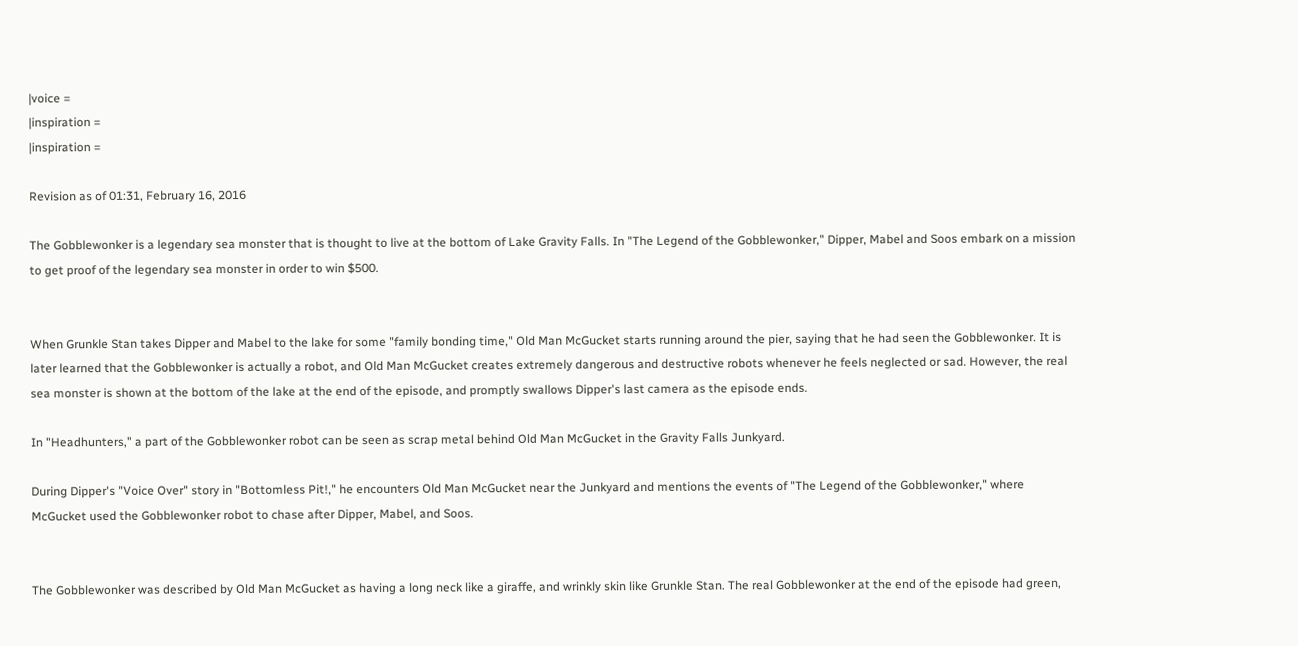|voice =
|inspiration =
|inspiration =

Revision as of 01:31, February 16, 2016

The Gobblewonker is a legendary sea monster that is thought to live at the bottom of Lake Gravity Falls. In "The Legend of the Gobblewonker," Dipper, Mabel and Soos embark on a mission to get proof of the legendary sea monster in order to win $500.


When Grunkle Stan takes Dipper and Mabel to the lake for some "family bonding time," Old Man McGucket starts running around the pier, saying that he had seen the Gobblewonker. It is later learned that the Gobblewonker is actually a robot, and Old Man McGucket creates extremely dangerous and destructive robots whenever he feels neglected or sad. However, the real sea monster is shown at the bottom of the lake at the end of the episode, and promptly swallows Dipper's last camera as the episode ends.

In "Headhunters," a part of the Gobblewonker robot can be seen as scrap metal behind Old Man McGucket in the Gravity Falls Junkyard.

During Dipper's "Voice Over" story in "Bottomless Pit!," he encounters Old Man McGucket near the Junkyard and mentions the events of "The Legend of the Gobblewonker," where McGucket used the Gobblewonker robot to chase after Dipper, Mabel, and Soos.


The Gobblewonker was described by Old Man McGucket as having a long neck like a giraffe, and wrinkly skin like Grunkle Stan. The real Gobblewonker at the end of the episode had green,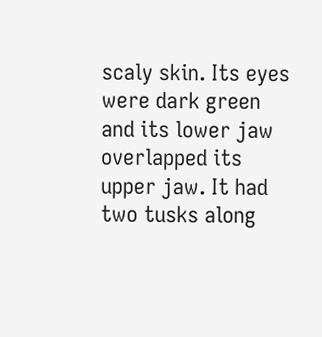scaly skin. Its eyes were dark green and its lower jaw overlapped its upper jaw. It had two tusks along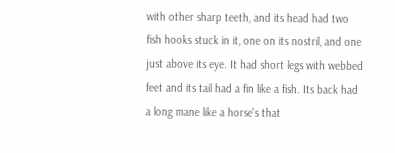with other sharp teeth, and its head had two fish hooks stuck in it, one on its nostril, and one just above its eye. It had short legs with webbed feet and its tail had a fin like a fish. Its back had a long mane like a horse's that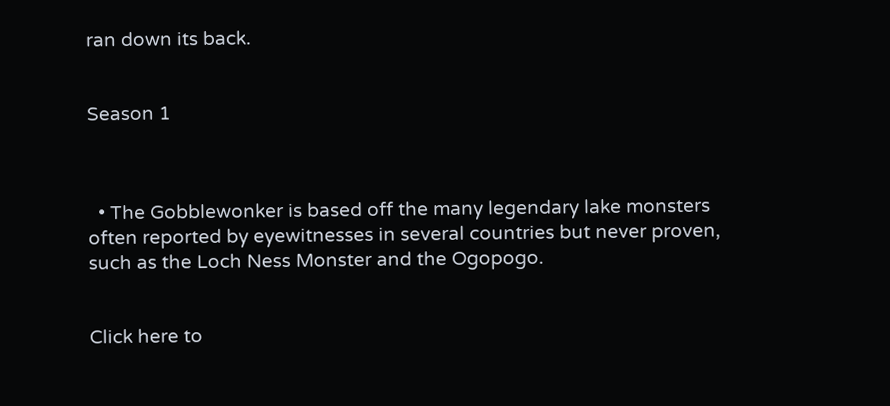ran down its back.


Season 1



  • The Gobblewonker is based off the many legendary lake monsters often reported by eyewitnesses in several countries but never proven, such as the Loch Ness Monster and the Ogopogo.


Click here to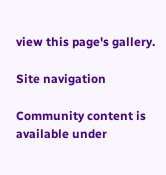view this page's gallery.

Site navigation

Community content is available under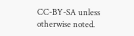CC-BY-SA unless otherwise noted.